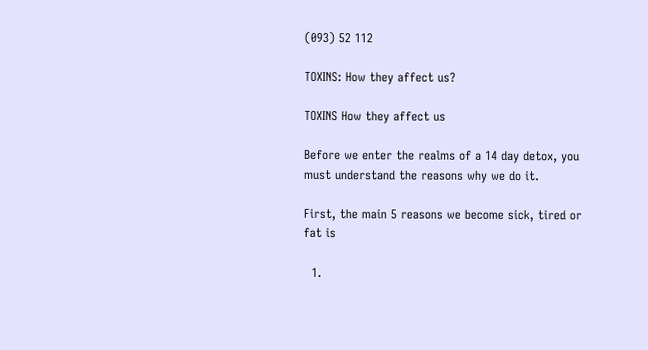(093) 52 112

TOXINS: How they affect us?

TOXINS How they affect us

Before we enter the realms of a 14 day detox, you must understand the reasons why we do it.

First, the main 5 reasons we become sick, tired or fat is

  1.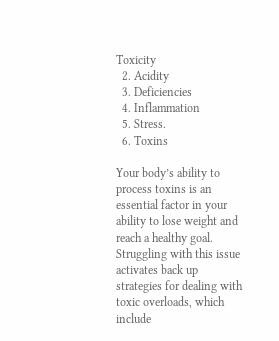Toxicity
  2. Acidity
  3. Deficiencies
  4. Inflammation
  5. Stress.
  6. Toxins

Your body’s ability to process toxins is an essential factor in your ability to lose weight and reach a healthy goal. Struggling with this issue activates back up strategies for dealing with toxic overloads, which include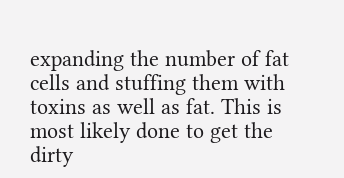expanding the number of fat cells and stuffing them with toxins as well as fat. This is most likely done to get the dirty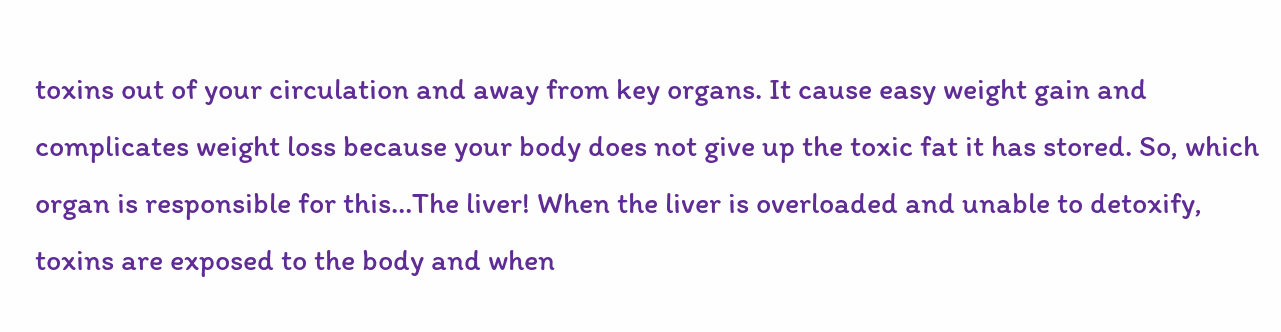toxins out of your circulation and away from key organs. It cause easy weight gain and complicates weight loss because your body does not give up the toxic fat it has stored. So, which organ is responsible for this…The liver! When the liver is overloaded and unable to detoxify, toxins are exposed to the body and when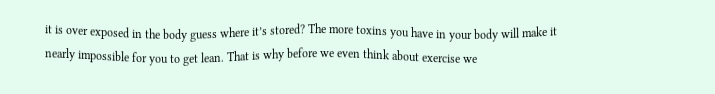it is over exposed in the body guess where it’s stored? The more toxins you have in your body will make it nearly impossible for you to get lean. That is why before we even think about exercise we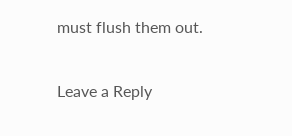must flush them out.

Leave a Reply